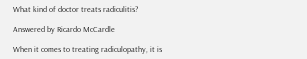What kind of doctor treats radiculitis?

Answered by Ricardo McCardle

When it comes to treating radiculopathy, it is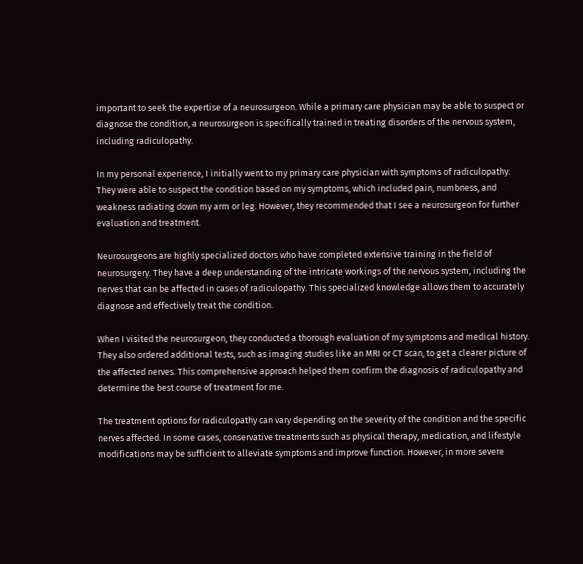important to seek the expertise of a neurosurgeon. While a primary care physician may be able to suspect or diagnose the condition, a neurosurgeon is specifically trained in treating disorders of the nervous system, including radiculopathy.

In my personal experience, I initially went to my primary care physician with symptoms of radiculopathy. They were able to suspect the condition based on my symptoms, which included pain, numbness, and weakness radiating down my arm or leg. However, they recommended that I see a neurosurgeon for further evaluation and treatment.

Neurosurgeons are highly specialized doctors who have completed extensive training in the field of neurosurgery. They have a deep understanding of the intricate workings of the nervous system, including the nerves that can be affected in cases of radiculopathy. This specialized knowledge allows them to accurately diagnose and effectively treat the condition.

When I visited the neurosurgeon, they conducted a thorough evaluation of my symptoms and medical history. They also ordered additional tests, such as imaging studies like an MRI or CT scan, to get a clearer picture of the affected nerves. This comprehensive approach helped them confirm the diagnosis of radiculopathy and determine the best course of treatment for me.

The treatment options for radiculopathy can vary depending on the severity of the condition and the specific nerves affected. In some cases, conservative treatments such as physical therapy, medication, and lifestyle modifications may be sufficient to alleviate symptoms and improve function. However, in more severe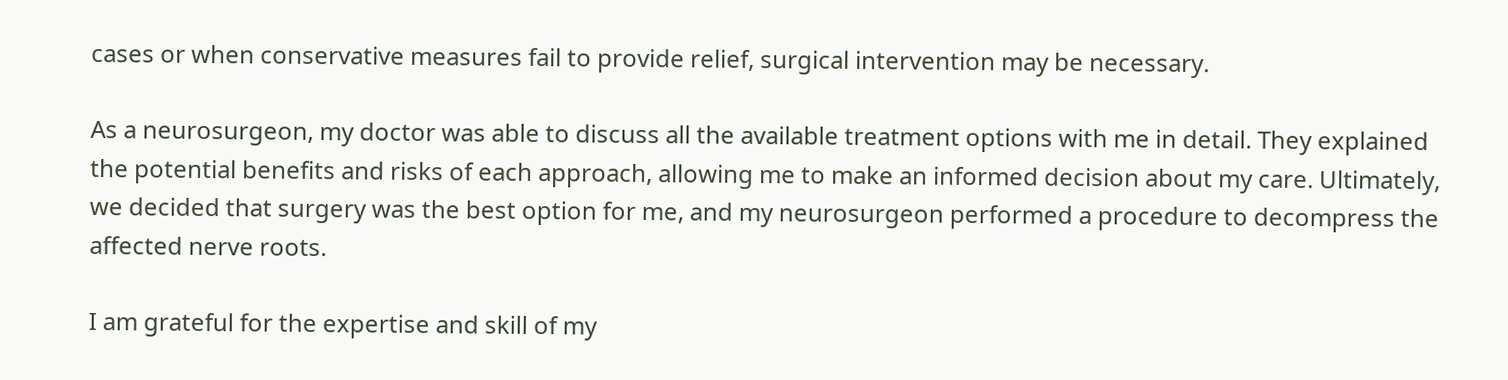cases or when conservative measures fail to provide relief, surgical intervention may be necessary.

As a neurosurgeon, my doctor was able to discuss all the available treatment options with me in detail. They explained the potential benefits and risks of each approach, allowing me to make an informed decision about my care. Ultimately, we decided that surgery was the best option for me, and my neurosurgeon performed a procedure to decompress the affected nerve roots.

I am grateful for the expertise and skill of my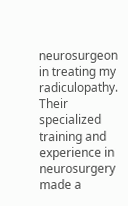neurosurgeon in treating my radiculopathy. Their specialized training and experience in neurosurgery made a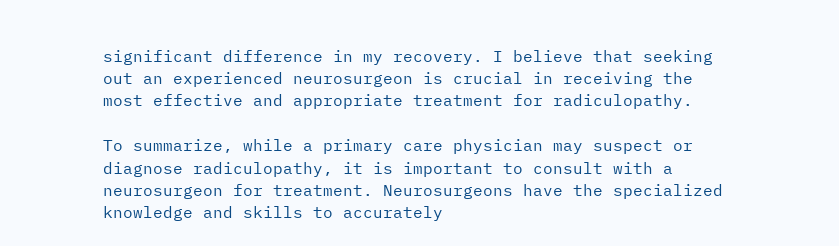significant difference in my recovery. I believe that seeking out an experienced neurosurgeon is crucial in receiving the most effective and appropriate treatment for radiculopathy.

To summarize, while a primary care physician may suspect or diagnose radiculopathy, it is important to consult with a neurosurgeon for treatment. Neurosurgeons have the specialized knowledge and skills to accurately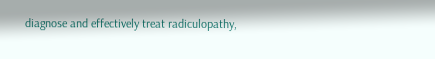diagnose and effectively treat radiculopathy,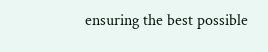ensuring the best possible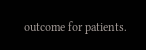outcome for patients.